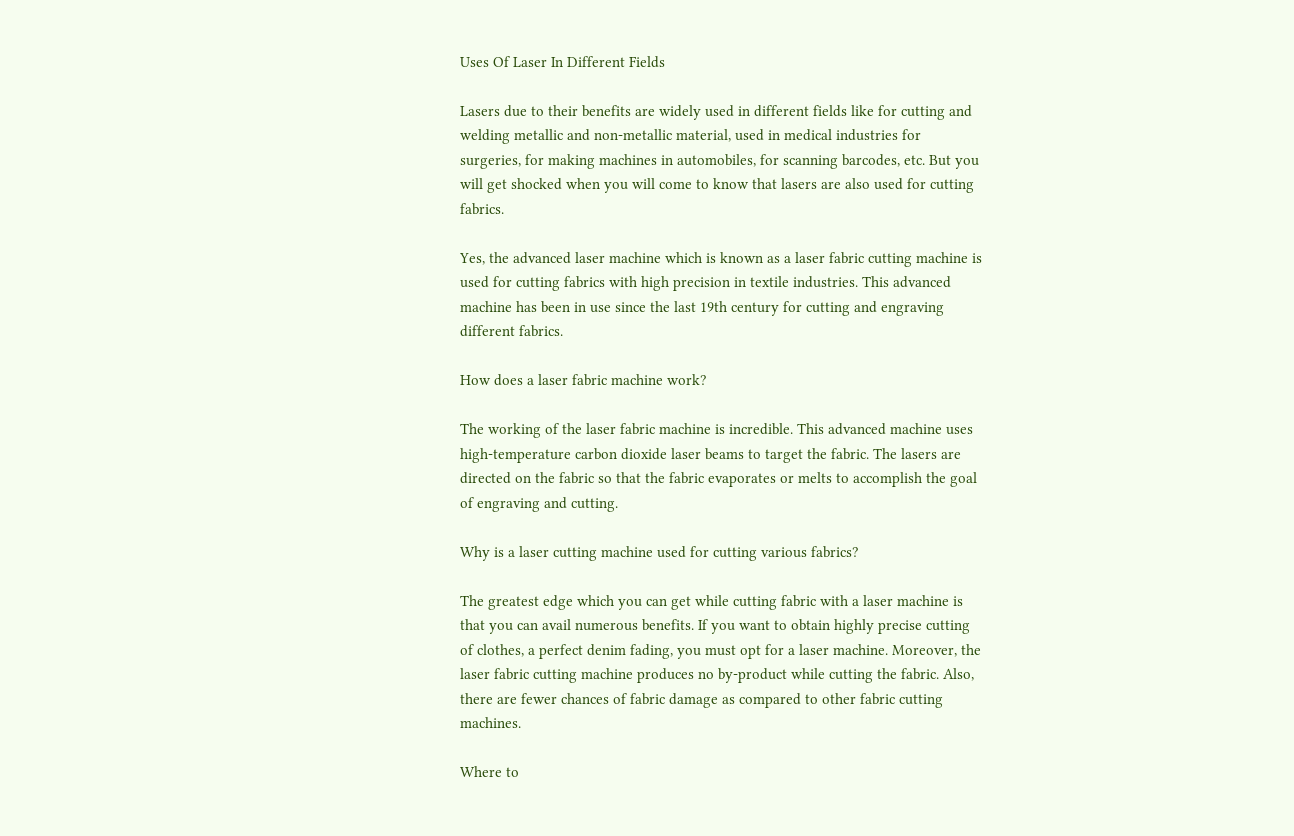Uses Of Laser In Different Fields

Lasers due to their benefits are widely used in different fields like for cutting and welding metallic and non-metallic material, used in medical industries for surgeries, for making machines in automobiles, for scanning barcodes, etc. But you will get shocked when you will come to know that lasers are also used for cutting fabrics.

Yes, the advanced laser machine which is known as a laser fabric cutting machine is used for cutting fabrics with high precision in textile industries. This advanced machine has been in use since the last 19th century for cutting and engraving different fabrics.

How does a laser fabric machine work?

The working of the laser fabric machine is incredible. This advanced machine uses high-temperature carbon dioxide laser beams to target the fabric. The lasers are directed on the fabric so that the fabric evaporates or melts to accomplish the goal of engraving and cutting.

Why is a laser cutting machine used for cutting various fabrics?

The greatest edge which you can get while cutting fabric with a laser machine is that you can avail numerous benefits. If you want to obtain highly precise cutting of clothes, a perfect denim fading, you must opt for a laser machine. Moreover, the laser fabric cutting machine produces no by-product while cutting the fabric. Also, there are fewer chances of fabric damage as compared to other fabric cutting machines.

Where to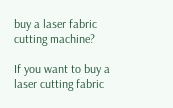buy a laser fabric cutting machine?

If you want to buy a laser cutting fabric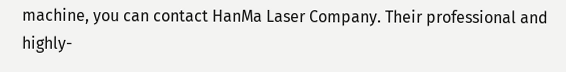machine, you can contact HanMa Laser Company. Their professional and highly-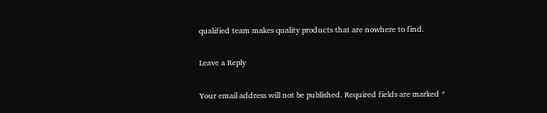qualified team makes quality products that are nowhere to find.

Leave a Reply

Your email address will not be published. Required fields are marked *